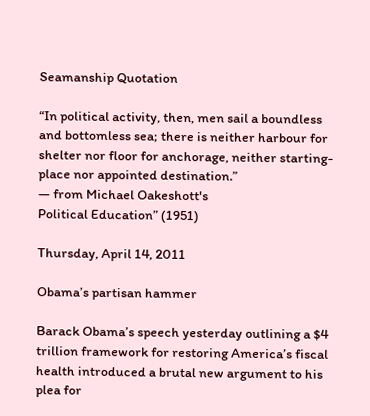Seamanship Quotation

“In political activity, then, men sail a boundless and bottomless sea; there is neither harbour for shelter nor floor for anchorage, neither starting-place nor appointed destination.”
— from Michael Oakeshott's
Political Education” (1951)

Thursday, April 14, 2011

Obama’s partisan hammer

Barack Obama’s speech yesterday outlining a $4 trillion framework for restoring America’s fiscal health introduced a brutal new argument to his plea for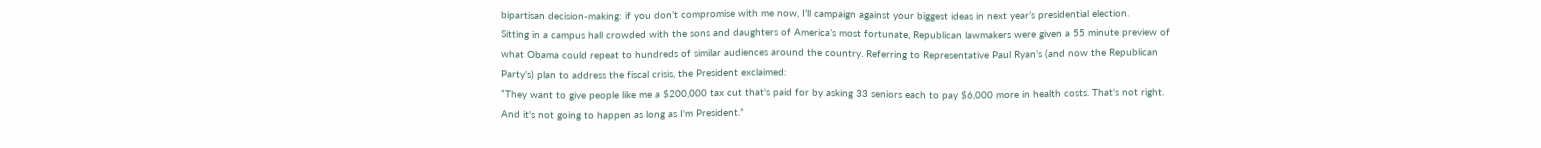bipartisan decision-making: if you don’t compromise with me now, I’ll campaign against your biggest ideas in next year’s presidential election.
Sitting in a campus hall crowded with the sons and daughters of America’s most fortunate, Republican lawmakers were given a 55 minute preview of what Obama could repeat to hundreds of similar audiences around the country. Referring to Representative Paul Ryan’s (and now the Republican Party’s) plan to address the fiscal crisis, the President exclaimed:
“They want to give people like me a $200,000 tax cut that's paid for by asking 33 seniors each to pay $6,000 more in health costs. That's not right. And it's not going to happen as long as I'm President.”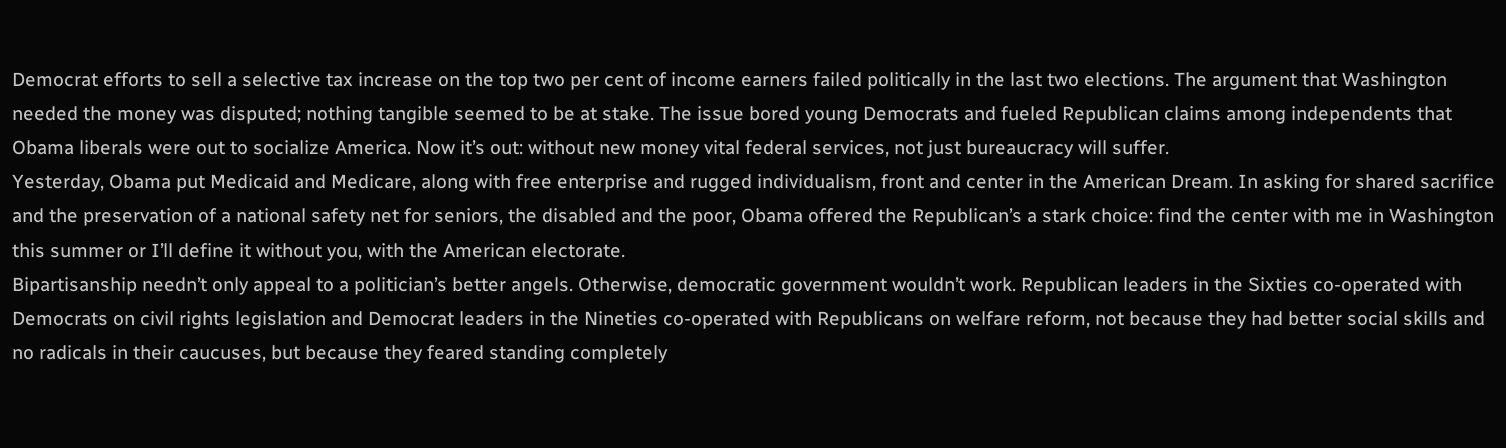Democrat efforts to sell a selective tax increase on the top two per cent of income earners failed politically in the last two elections. The argument that Washington needed the money was disputed; nothing tangible seemed to be at stake. The issue bored young Democrats and fueled Republican claims among independents that Obama liberals were out to socialize America. Now it’s out: without new money vital federal services, not just bureaucracy will suffer.
Yesterday, Obama put Medicaid and Medicare, along with free enterprise and rugged individualism, front and center in the American Dream. In asking for shared sacrifice and the preservation of a national safety net for seniors, the disabled and the poor, Obama offered the Republican’s a stark choice: find the center with me in Washington this summer or I’ll define it without you, with the American electorate.
Bipartisanship needn’t only appeal to a politician’s better angels. Otherwise, democratic government wouldn’t work. Republican leaders in the Sixties co-operated with Democrats on civil rights legislation and Democrat leaders in the Nineties co-operated with Republicans on welfare reform, not because they had better social skills and no radicals in their caucuses, but because they feared standing completely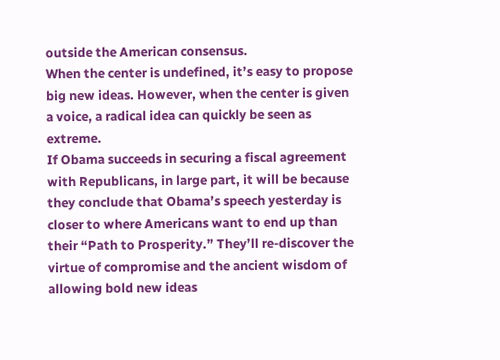outside the American consensus.
When the center is undefined, it’s easy to propose big new ideas. However, when the center is given a voice, a radical idea can quickly be seen as extreme.
If Obama succeeds in securing a fiscal agreement with Republicans, in large part, it will be because they conclude that Obama’s speech yesterday is closer to where Americans want to end up than their “Path to Prosperity.” They’ll re-discover the virtue of compromise and the ancient wisdom of allowing bold new ideas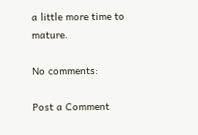a little more time to mature.

No comments:

Post a Comment